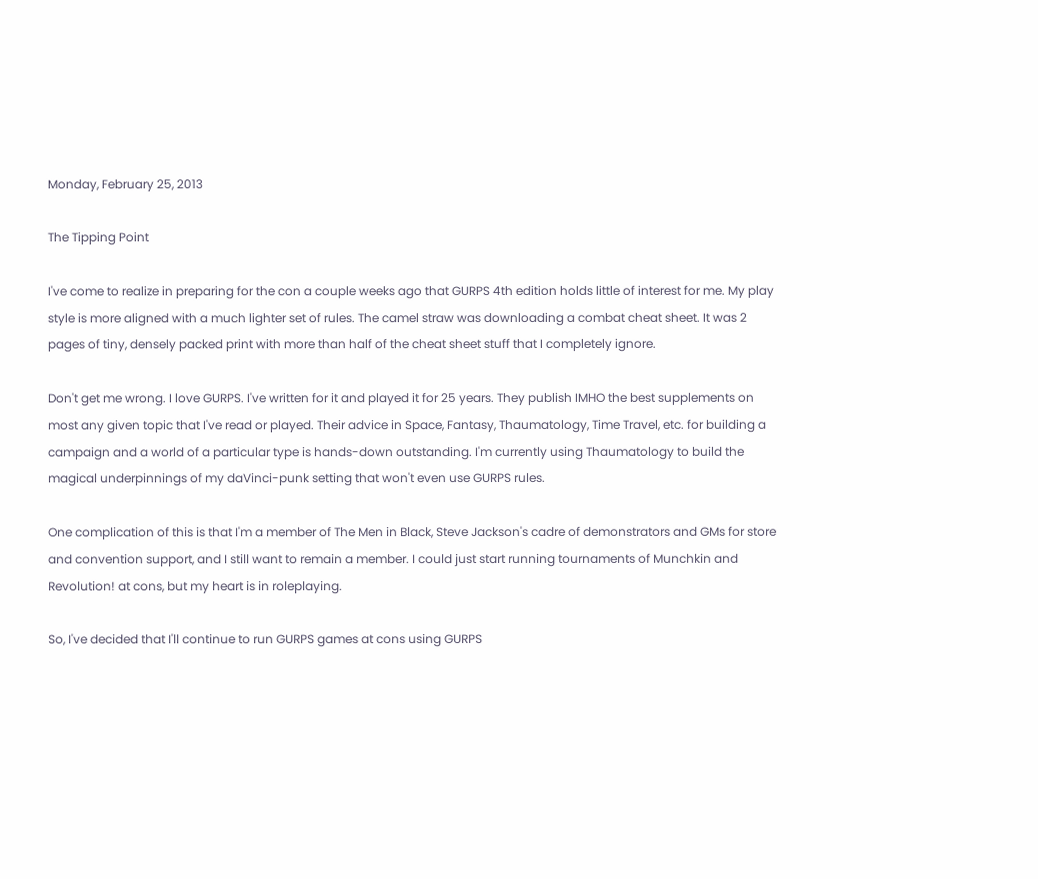Monday, February 25, 2013

The Tipping Point

I've come to realize in preparing for the con a couple weeks ago that GURPS 4th edition holds little of interest for me. My play style is more aligned with a much lighter set of rules. The camel straw was downloading a combat cheat sheet. It was 2 pages of tiny, densely packed print with more than half of the cheat sheet stuff that I completely ignore.

Don't get me wrong. I love GURPS. I've written for it and played it for 25 years. They publish IMHO the best supplements on most any given topic that I've read or played. Their advice in Space, Fantasy, Thaumatology, Time Travel, etc. for building a campaign and a world of a particular type is hands-down outstanding. I'm currently using Thaumatology to build the magical underpinnings of my daVinci-punk setting that won't even use GURPS rules.

One complication of this is that I'm a member of The Men in Black, Steve Jackson's cadre of demonstrators and GMs for store and convention support, and I still want to remain a member. I could just start running tournaments of Munchkin and Revolution! at cons, but my heart is in roleplaying.

So, I've decided that I'll continue to run GURPS games at cons using GURPS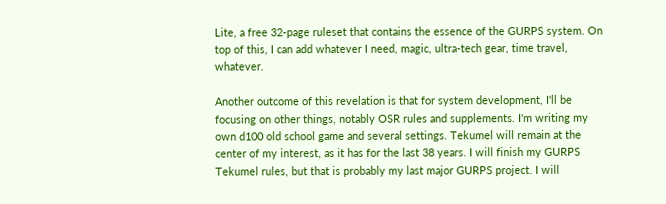Lite, a free 32-page ruleset that contains the essence of the GURPS system. On top of this, I can add whatever I need, magic, ultra-tech gear, time travel, whatever.

Another outcome of this revelation is that for system development, I'll be focusing on other things, notably OSR rules and supplements. I'm writing my own d100 old school game and several settings. Tekumel will remain at the center of my interest, as it has for the last 38 years. I will finish my GURPS Tekumel rules, but that is probably my last major GURPS project. I will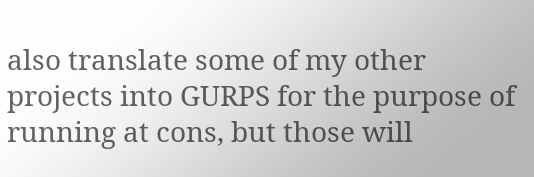also translate some of my other projects into GURPS for the purpose of running at cons, but those will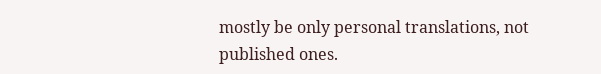mostly be only personal translations, not published ones.